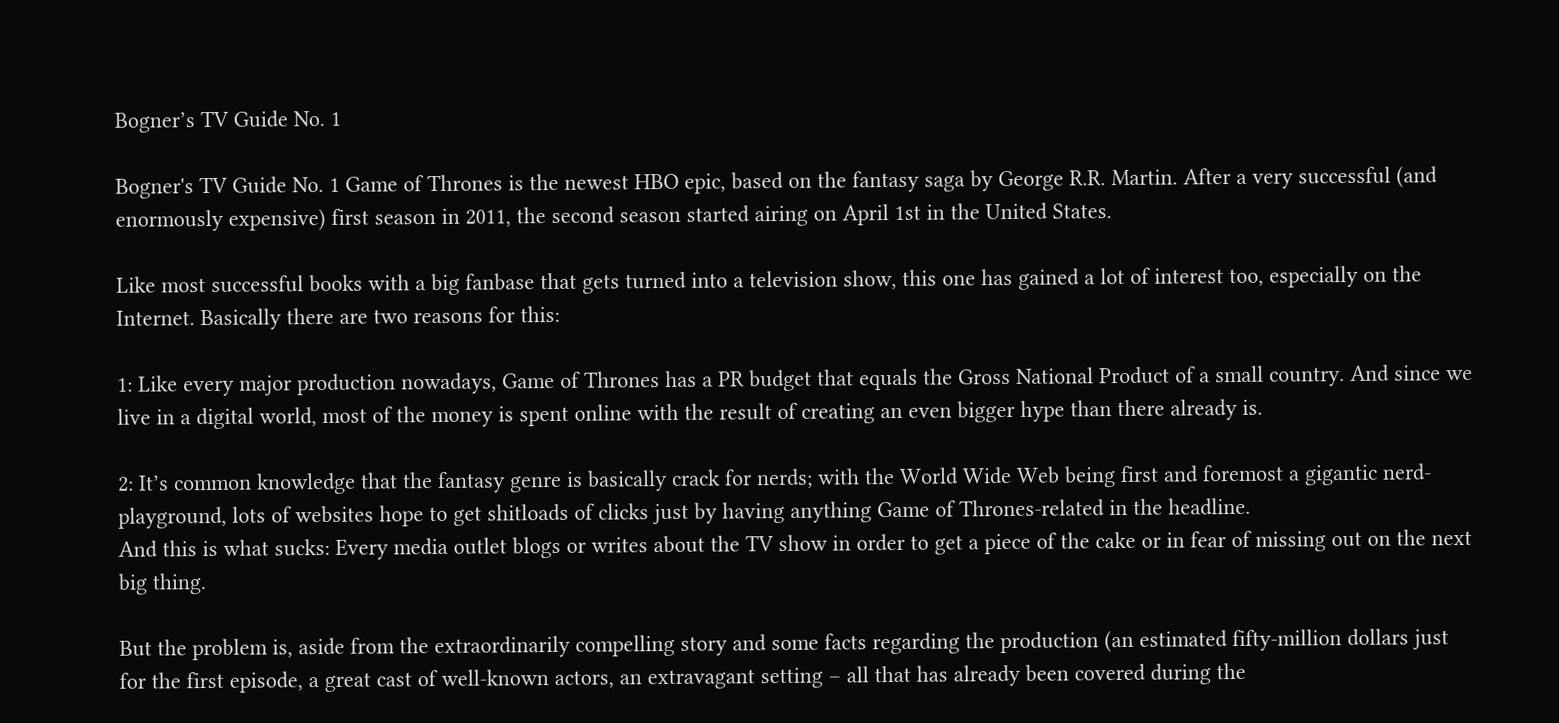Bogner’s TV Guide No. 1

Bogner's TV Guide No. 1 Game of Thrones is the newest HBO epic, based on the fantasy saga by George R.R. Martin. After a very successful (and enormously expensive) first season in 2011, the second season started airing on April 1st in the United States.

Like most successful books with a big fanbase that gets turned into a television show, this one has gained a lot of interest too, especially on the Internet. Basically there are two reasons for this:

1: Like every major production nowadays, Game of Thrones has a PR budget that equals the Gross National Product of a small country. And since we live in a digital world, most of the money is spent online with the result of creating an even bigger hype than there already is.

2: It’s common knowledge that the fantasy genre is basically crack for nerds; with the World Wide Web being first and foremost a gigantic nerd-playground, lots of websites hope to get shitloads of clicks just by having anything Game of Thrones-related in the headline.
And this is what sucks: Every media outlet blogs or writes about the TV show in order to get a piece of the cake or in fear of missing out on the next big thing.

But the problem is, aside from the extraordinarily compelling story and some facts regarding the production (an estimated fifty-million dollars just for the first episode, a great cast of well-known actors, an extravagant setting – all that has already been covered during the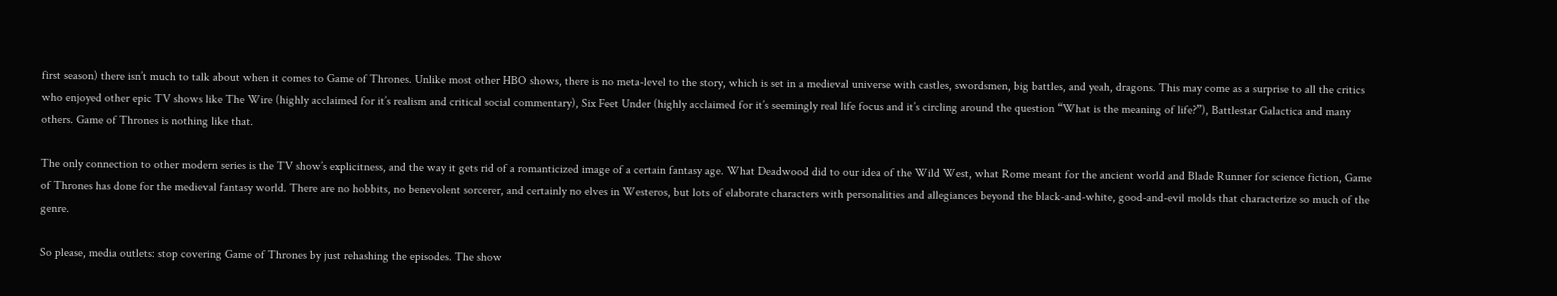first season) there isn’t much to talk about when it comes to Game of Thrones. Unlike most other HBO shows, there is no meta-level to the story, which is set in a medieval universe with castles, swordsmen, big battles, and yeah, dragons. This may come as a surprise to all the critics who enjoyed other epic TV shows like The Wire (highly acclaimed for it’s realism and critical social commentary), Six Feet Under (highly acclaimed for it’s seemingly real life focus and it’s circling around the question “What is the meaning of life?”), Battlestar Galactica and many others. Game of Thrones is nothing like that.

The only connection to other modern series is the TV show’s explicitness, and the way it gets rid of a romanticized image of a certain fantasy age. What Deadwood did to our idea of the Wild West, what Rome meant for the ancient world and Blade Runner for science fiction, Game of Thrones has done for the medieval fantasy world. There are no hobbits, no benevolent sorcerer, and certainly no elves in Westeros, but lots of elaborate characters with personalities and allegiances beyond the black-and-white, good-and-evil molds that characterize so much of the genre.

So please, media outlets: stop covering Game of Thrones by just rehashing the episodes. The show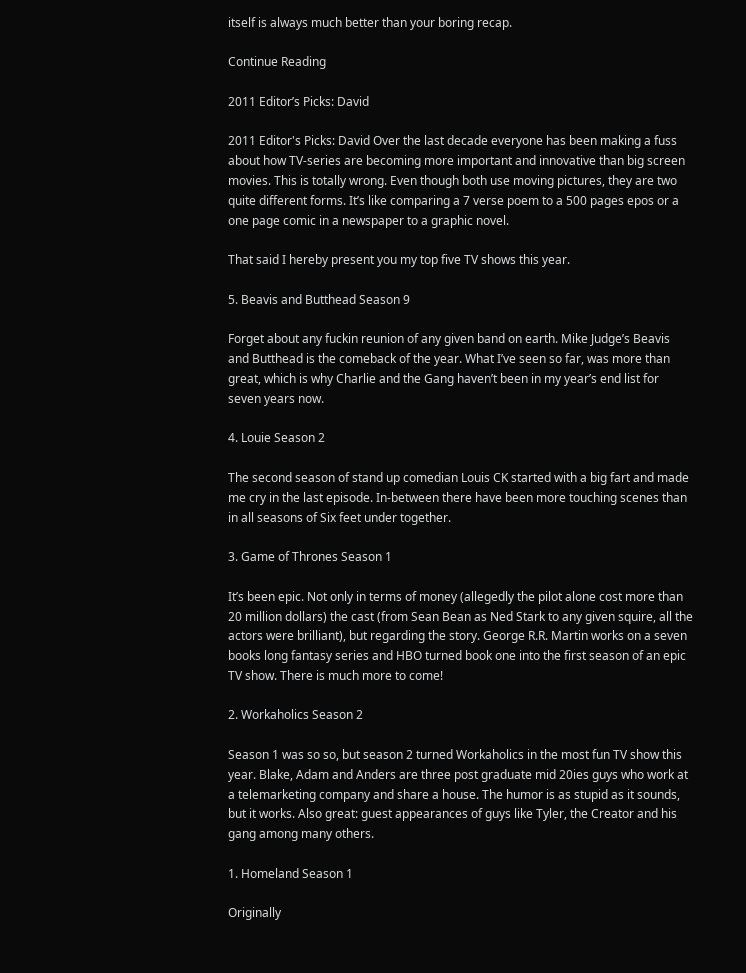itself is always much better than your boring recap.

Continue Reading

2011 Editor’s Picks: David

2011 Editor's Picks: David Over the last decade everyone has been making a fuss about how TV-series are becoming more important and innovative than big screen movies. This is totally wrong. Even though both use moving pictures, they are two quite different forms. It’s like comparing a 7 verse poem to a 500 pages epos or a one page comic in a newspaper to a graphic novel.

That said I hereby present you my top five TV shows this year.

5. Beavis and Butthead Season 9

Forget about any fuckin reunion of any given band on earth. Mike Judge’s Beavis and Butthead is the comeback of the year. What I’ve seen so far, was more than great, which is why Charlie and the Gang haven’t been in my year’s end list for seven years now.

4. Louie Season 2

The second season of stand up comedian Louis CK started with a big fart and made me cry in the last episode. In-between there have been more touching scenes than in all seasons of Six feet under together.

3. Game of Thrones Season 1

It’s been epic. Not only in terms of money (allegedly the pilot alone cost more than 20 million dollars) the cast (from Sean Bean as Ned Stark to any given squire, all the actors were brilliant), but regarding the story. George R.R. Martin works on a seven books long fantasy series and HBO turned book one into the first season of an epic TV show. There is much more to come!

2. Workaholics Season 2

Season 1 was so so, but season 2 turned Workaholics in the most fun TV show this year. Blake, Adam and Anders are three post graduate mid 20ies guys who work at a telemarketing company and share a house. The humor is as stupid as it sounds, but it works. Also great: guest appearances of guys like Tyler, the Creator and his gang among many others.

1. Homeland Season 1

Originally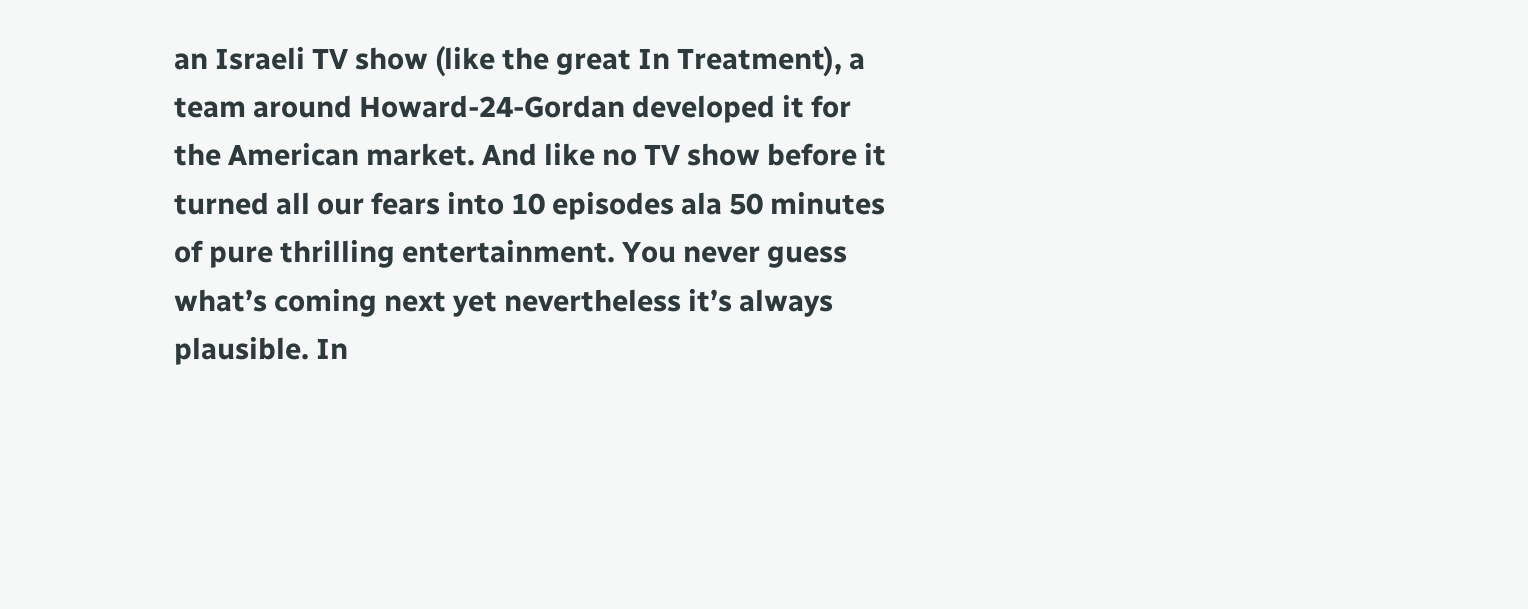an Israeli TV show (like the great In Treatment), a team around Howard-24-Gordan developed it for the American market. And like no TV show before it turned all our fears into 10 episodes ala 50 minutes of pure thrilling entertainment. You never guess what’s coming next yet nevertheless it’s always plausible. In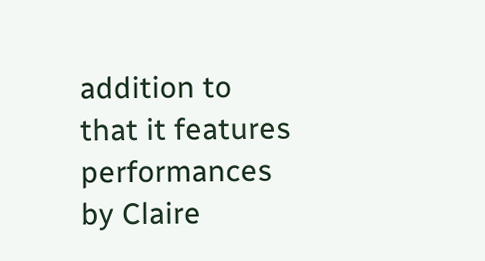addition to that it features performances by Claire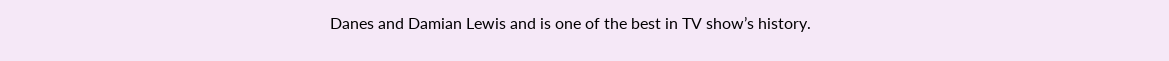Danes and Damian Lewis and is one of the best in TV show’s history.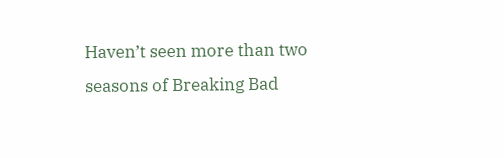Haven’t seen more than two seasons of Breaking Bad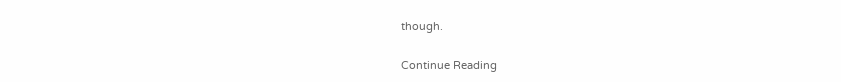though.

Continue Reading